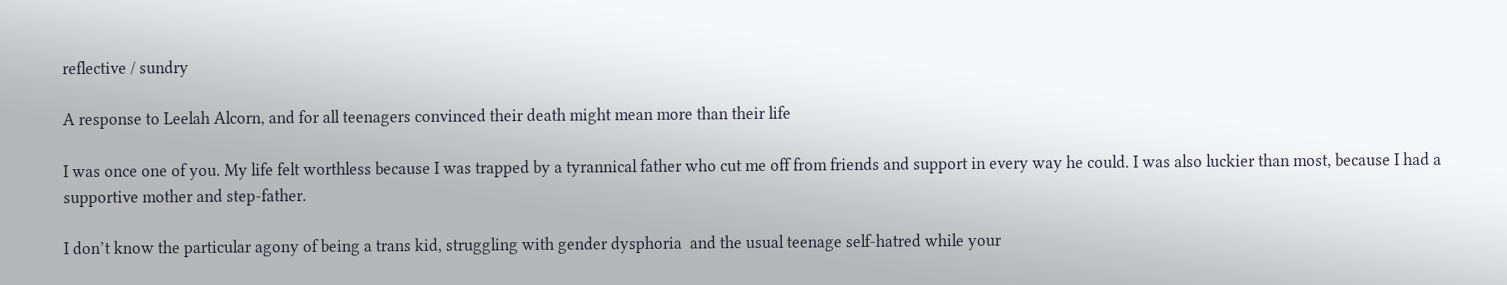reflective / sundry

A response to Leelah Alcorn, and for all teenagers convinced their death might mean more than their life

I was once one of you. My life felt worthless because I was trapped by a tyrannical father who cut me off from friends and support in every way he could. I was also luckier than most, because I had a supportive mother and step-father.

I don’t know the particular agony of being a trans kid, struggling with gender dysphoria  and the usual teenage self-hatred while your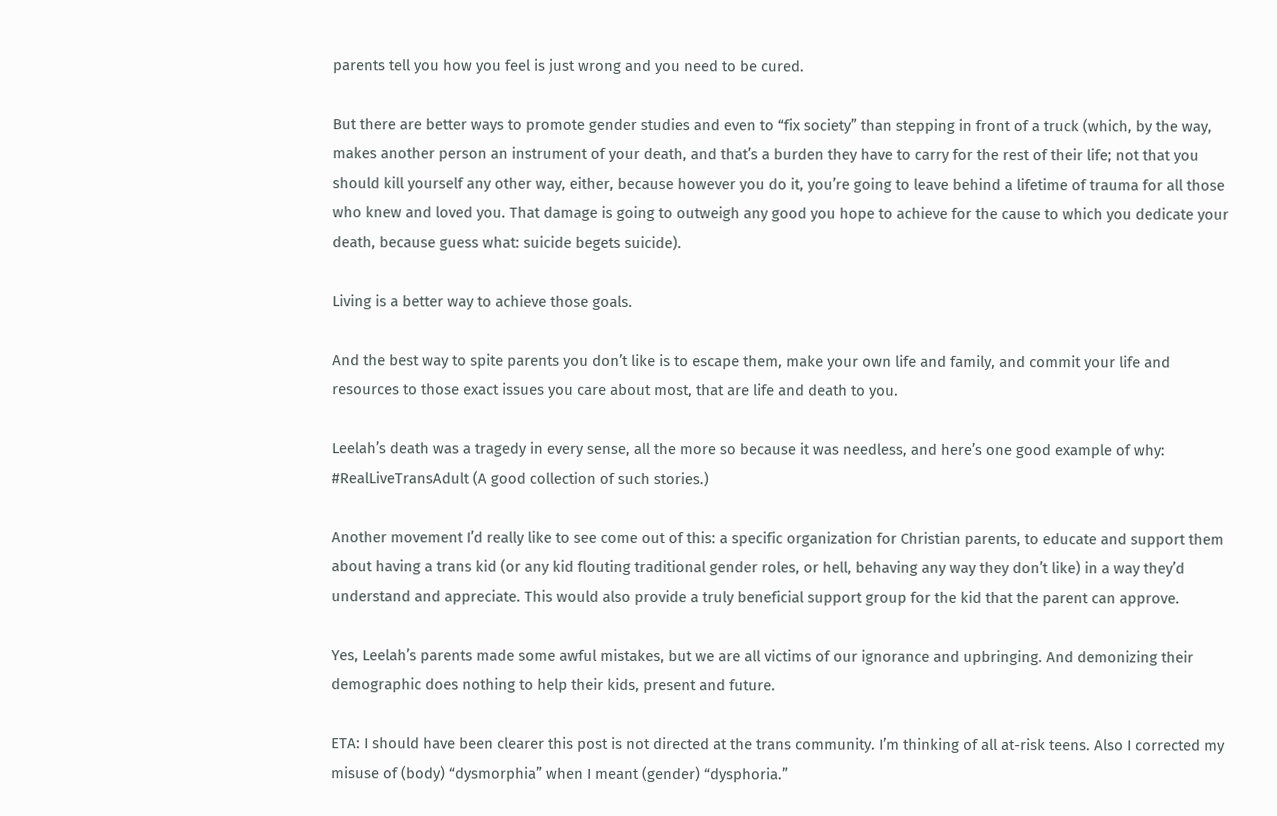parents tell you how you feel is just wrong and you need to be cured.

But there are better ways to promote gender studies and even to “fix society” than stepping in front of a truck (which, by the way, makes another person an instrument of your death, and that’s a burden they have to carry for the rest of their life; not that you should kill yourself any other way, either, because however you do it, you’re going to leave behind a lifetime of trauma for all those who knew and loved you. That damage is going to outweigh any good you hope to achieve for the cause to which you dedicate your death, because guess what: suicide begets suicide).

Living is a better way to achieve those goals.

And the best way to spite parents you don’t like is to escape them, make your own life and family, and commit your life and resources to those exact issues you care about most, that are life and death to you.

Leelah’s death was a tragedy in every sense, all the more so because it was needless, and here’s one good example of why: #RealLiveTransAdult (A good collection of such stories.)

Another movement I’d really like to see come out of this: a specific organization for Christian parents, to educate and support them about having a trans kid (or any kid flouting traditional gender roles, or hell, behaving any way they don’t like) in a way they’d understand and appreciate. This would also provide a truly beneficial support group for the kid that the parent can approve.

Yes, Leelah’s parents made some awful mistakes, but we are all victims of our ignorance and upbringing. And demonizing their demographic does nothing to help their kids, present and future.

ETA: I should have been clearer this post is not directed at the trans community. I’m thinking of all at-risk teens. Also I corrected my misuse of (body) “dysmorphia” when I meant (gender) “dysphoria.”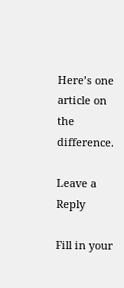Here’s one article on the difference.

Leave a Reply

Fill in your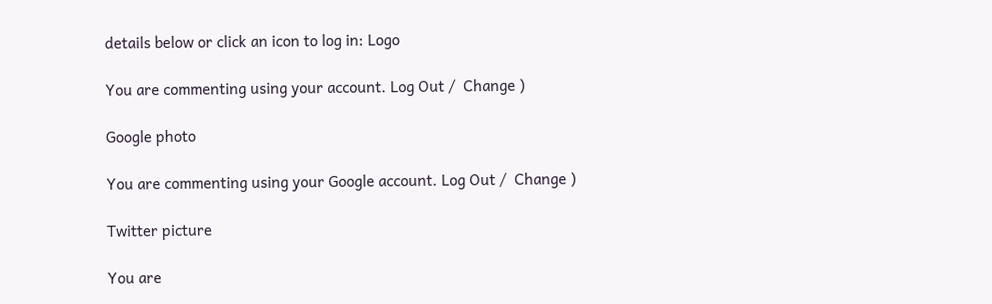details below or click an icon to log in: Logo

You are commenting using your account. Log Out /  Change )

Google photo

You are commenting using your Google account. Log Out /  Change )

Twitter picture

You are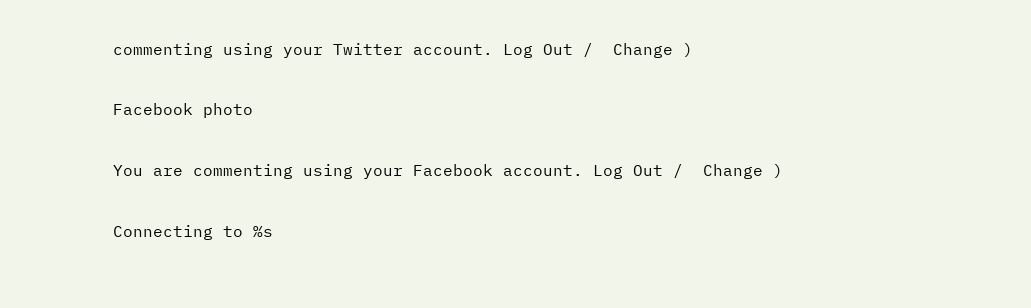commenting using your Twitter account. Log Out /  Change )

Facebook photo

You are commenting using your Facebook account. Log Out /  Change )

Connecting to %s